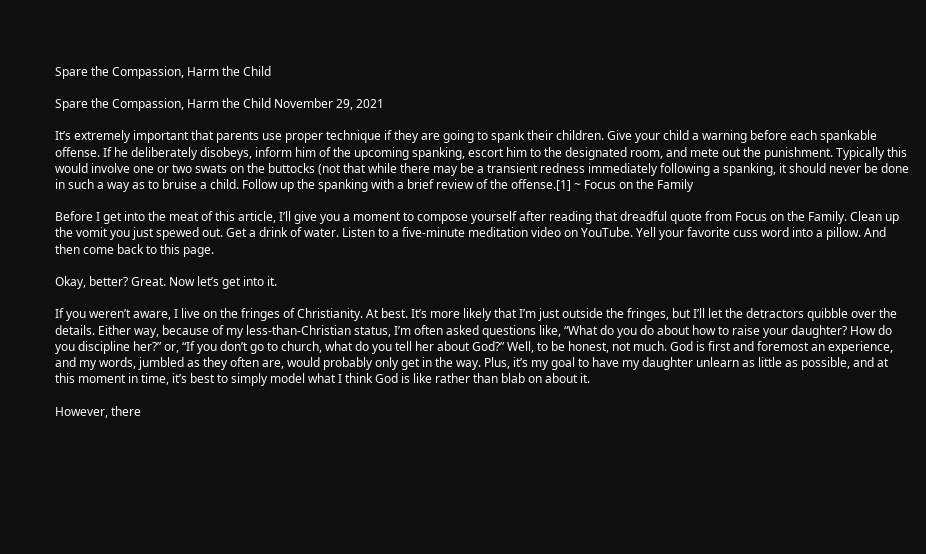Spare the Compassion, Harm the Child

Spare the Compassion, Harm the Child November 29, 2021

It’s extremely important that parents use proper technique if they are going to spank their children. Give your child a warning before each spankable offense. If he deliberately disobeys, inform him of the upcoming spanking, escort him to the designated room, and mete out the punishment. Typically this would involve one or two swats on the buttocks (not that while there may be a transient redness immediately following a spanking, it should never be done in such a way as to bruise a child. Follow up the spanking with a brief review of the offense.[1] ~ Focus on the Family

Before I get into the meat of this article, I’ll give you a moment to compose yourself after reading that dreadful quote from Focus on the Family. Clean up the vomit you just spewed out. Get a drink of water. Listen to a five-minute meditation video on YouTube. Yell your favorite cuss word into a pillow. And then come back to this page.

Okay, better? Great. Now let’s get into it.

If you weren’t aware, I live on the fringes of Christianity. At best. It’s more likely that I’m just outside the fringes, but I’ll let the detractors quibble over the details. Either way, because of my less-than-Christian status, I’m often asked questions like, “What do you do about how to raise your daughter? How do you discipline her?” or, “If you don’t go to church, what do you tell her about God?” Well, to be honest, not much. God is first and foremost an experience, and my words, jumbled as they often are, would probably only get in the way. Plus, it’s my goal to have my daughter unlearn as little as possible, and at this moment in time, it’s best to simply model what I think God is like rather than blab on about it.

However, there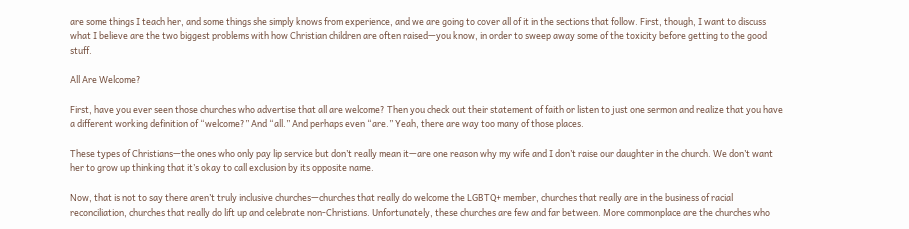are some things I teach her, and some things she simply knows from experience, and we are going to cover all of it in the sections that follow. First, though, I want to discuss what I believe are the two biggest problems with how Christian children are often raised—you know, in order to sweep away some of the toxicity before getting to the good stuff.

All Are Welcome?

First, have you ever seen those churches who advertise that all are welcome? Then you check out their statement of faith or listen to just one sermon and realize that you have a different working definition of “welcome?” And “all.” And perhaps even “are.” Yeah, there are way too many of those places.

These types of Christians—the ones who only pay lip service but don’t really mean it—are one reason why my wife and I don’t raise our daughter in the church. We don’t want her to grow up thinking that it’s okay to call exclusion by its opposite name.

Now, that is not to say there aren’t truly inclusive churches—churches that really do welcome the LGBTQ+ member, churches that really are in the business of racial reconciliation, churches that really do lift up and celebrate non-Christians. Unfortunately, these churches are few and far between. More commonplace are the churches who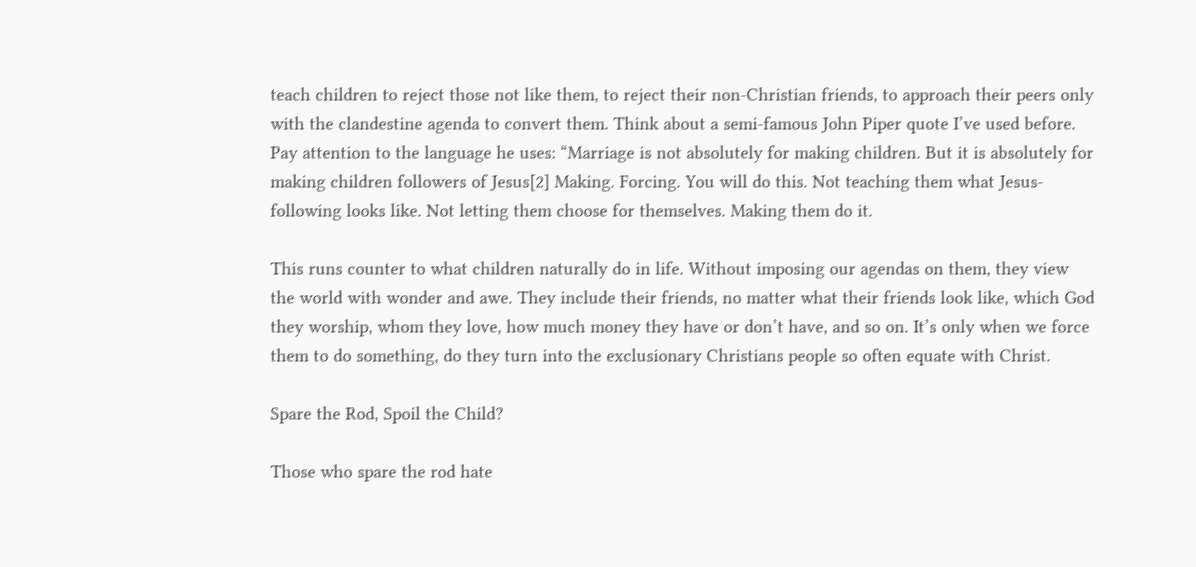teach children to reject those not like them, to reject their non-Christian friends, to approach their peers only with the clandestine agenda to convert them. Think about a semi-famous John Piper quote I’ve used before. Pay attention to the language he uses: “Marriage is not absolutely for making children. But it is absolutely for making children followers of Jesus[2] Making. Forcing. You will do this. Not teaching them what Jesus-following looks like. Not letting them choose for themselves. Making them do it.

This runs counter to what children naturally do in life. Without imposing our agendas on them, they view the world with wonder and awe. They include their friends, no matter what their friends look like, which God they worship, whom they love, how much money they have or don’t have, and so on. It’s only when we force them to do something, do they turn into the exclusionary Christians people so often equate with Christ.

Spare the Rod, Spoil the Child?

Those who spare the rod hate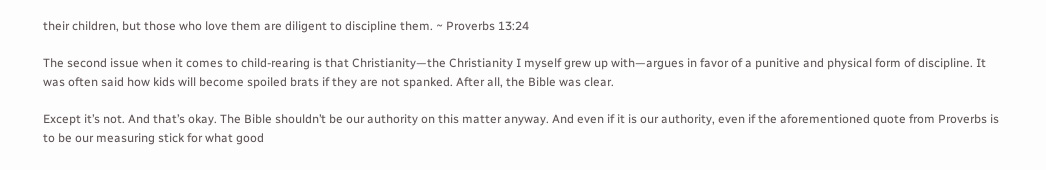their children, but those who love them are diligent to discipline them. ~ Proverbs 13:24

The second issue when it comes to child-rearing is that Christianity—the Christianity I myself grew up with—argues in favor of a punitive and physical form of discipline. It was often said how kids will become spoiled brats if they are not spanked. After all, the Bible was clear.

Except it’s not. And that’s okay. The Bible shouldn’t be our authority on this matter anyway. And even if it is our authority, even if the aforementioned quote from Proverbs is to be our measuring stick for what good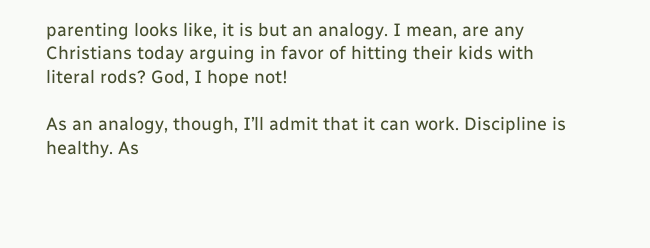parenting looks like, it is but an analogy. I mean, are any Christians today arguing in favor of hitting their kids with literal rods? God, I hope not!

As an analogy, though, I’ll admit that it can work. Discipline is healthy. As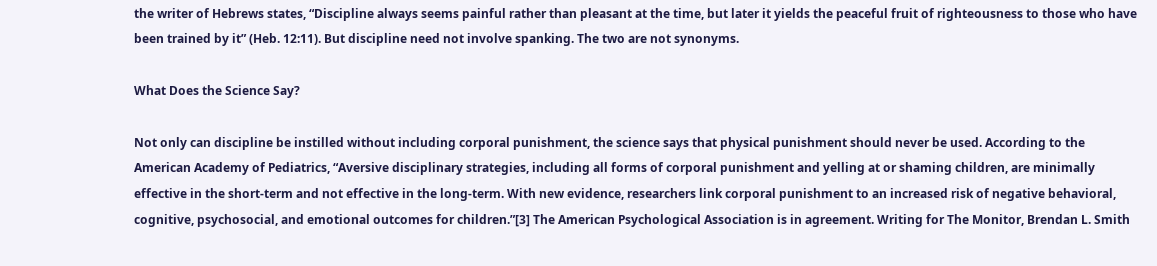the writer of Hebrews states, “Discipline always seems painful rather than pleasant at the time, but later it yields the peaceful fruit of righteousness to those who have been trained by it” (Heb. 12:11). But discipline need not involve spanking. The two are not synonyms.

What Does the Science Say?

Not only can discipline be instilled without including corporal punishment, the science says that physical punishment should never be used. According to the American Academy of Pediatrics, “Aversive disciplinary strategies, including all forms of corporal punishment and yelling at or shaming children, are minimally effective in the short-term and not effective in the long-term. With new evidence, researchers link corporal punishment to an increased risk of negative behavioral, cognitive, psychosocial, and emotional outcomes for children.”[3] The American Psychological Association is in agreement. Writing for The Monitor, Brendan L. Smith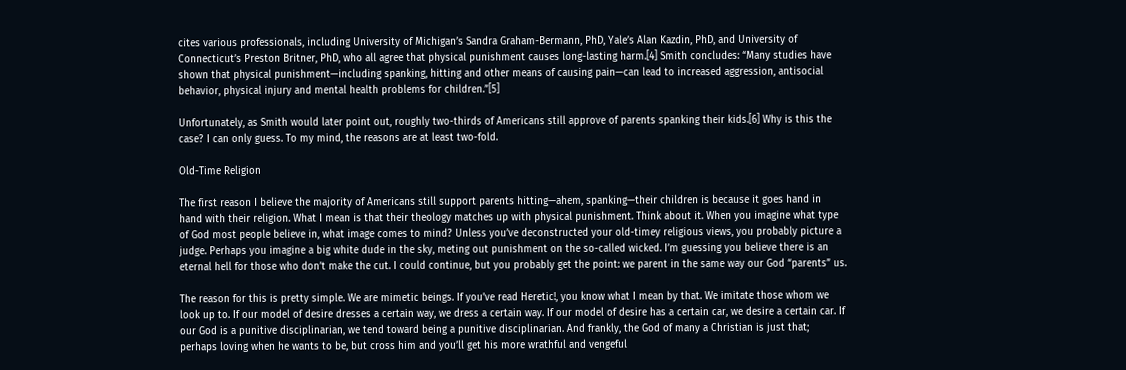cites various professionals, including University of Michigan’s Sandra Graham-Bermann, PhD, Yale’s Alan Kazdin, PhD, and University of Connecticut’s Preston Britner, PhD, who all agree that physical punishment causes long-lasting harm.[4] Smith concludes: “Many studies have shown that physical punishment—including spanking, hitting and other means of causing pain—can lead to increased aggression, antisocial behavior, physical injury and mental health problems for children.”[5]

Unfortunately, as Smith would later point out, roughly two-thirds of Americans still approve of parents spanking their kids.[6] Why is this the case? I can only guess. To my mind, the reasons are at least two-fold.

Old-Time Religion

The first reason I believe the majority of Americans still support parents hitting—ahem, spanking—their children is because it goes hand in hand with their religion. What I mean is that their theology matches up with physical punishment. Think about it. When you imagine what type of God most people believe in, what image comes to mind? Unless you’ve deconstructed your old-timey religious views, you probably picture a judge. Perhaps you imagine a big white dude in the sky, meting out punishment on the so-called wicked. I’m guessing you believe there is an eternal hell for those who don’t make the cut. I could continue, but you probably get the point: we parent in the same way our God “parents” us.

The reason for this is pretty simple. We are mimetic beings. If you’ve read Heretic!, you know what I mean by that. We imitate those whom we look up to. If our model of desire dresses a certain way, we dress a certain way. If our model of desire has a certain car, we desire a certain car. If our God is a punitive disciplinarian, we tend toward being a punitive disciplinarian. And frankly, the God of many a Christian is just that; perhaps loving when he wants to be, but cross him and you’ll get his more wrathful and vengeful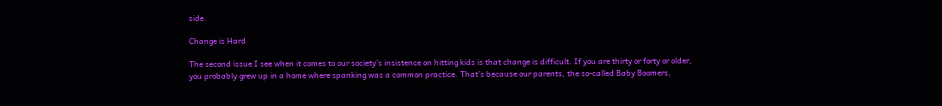side.

Change is Hard

The second issue I see when it comes to our society’s insistence on hitting kids is that change is difficult. If you are thirty or forty or older, you probably grew up in a home where spanking was a common practice. That’s because our parents, the so-called Baby Boomers,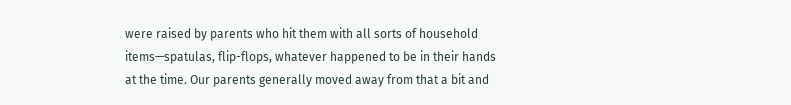were raised by parents who hit them with all sorts of household items—spatulas, flip-flops, whatever happened to be in their hands at the time. Our parents generally moved away from that a bit and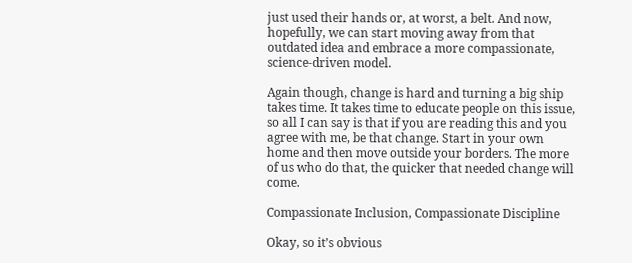just used their hands or, at worst, a belt. And now, hopefully, we can start moving away from that outdated idea and embrace a more compassionate, science-driven model.

Again though, change is hard and turning a big ship takes time. It takes time to educate people on this issue, so all I can say is that if you are reading this and you agree with me, be that change. Start in your own home and then move outside your borders. The more of us who do that, the quicker that needed change will come.

Compassionate Inclusion, Compassionate Discipline

Okay, so it’s obvious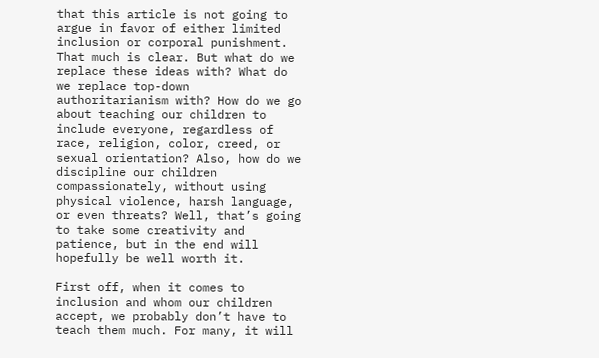that this article is not going to argue in favor of either limited inclusion or corporal punishment. That much is clear. But what do we replace these ideas with? What do we replace top-down authoritarianism with? How do we go about teaching our children to include everyone, regardless of race, religion, color, creed, or sexual orientation? Also, how do we discipline our children compassionately, without using physical violence, harsh language, or even threats? Well, that’s going to take some creativity and patience, but in the end will hopefully be well worth it.

First off, when it comes to inclusion and whom our children accept, we probably don’t have to teach them much. For many, it will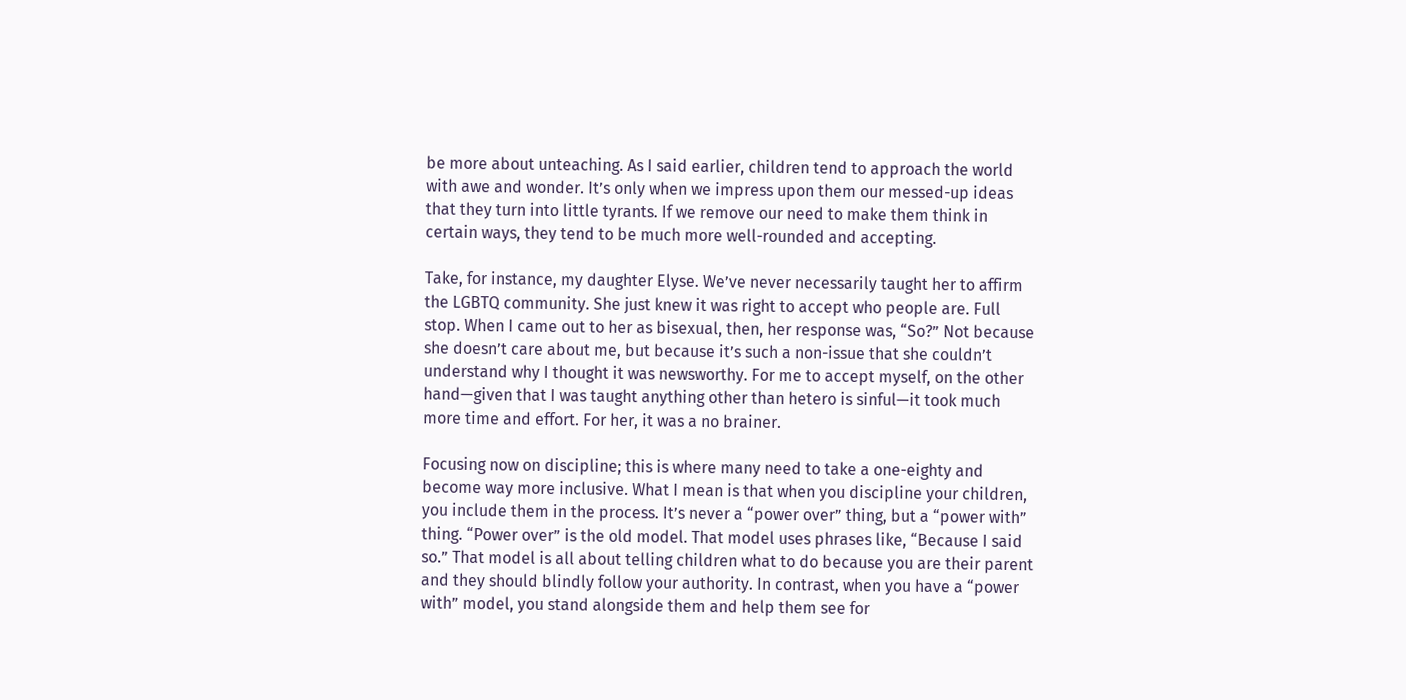be more about unteaching. As I said earlier, children tend to approach the world with awe and wonder. It’s only when we impress upon them our messed-up ideas that they turn into little tyrants. If we remove our need to make them think in certain ways, they tend to be much more well-rounded and accepting.

Take, for instance, my daughter Elyse. We’ve never necessarily taught her to affirm the LGBTQ community. She just knew it was right to accept who people are. Full stop. When I came out to her as bisexual, then, her response was, “So?” Not because she doesn’t care about me, but because it’s such a non-issue that she couldn’t understand why I thought it was newsworthy. For me to accept myself, on the other hand—given that I was taught anything other than hetero is sinful—it took much more time and effort. For her, it was a no brainer.

Focusing now on discipline; this is where many need to take a one-eighty and become way more inclusive. What I mean is that when you discipline your children, you include them in the process. It’s never a “power over” thing, but a “power with” thing. “Power over” is the old model. That model uses phrases like, “Because I said so.” That model is all about telling children what to do because you are their parent and they should blindly follow your authority. In contrast, when you have a “power with” model, you stand alongside them and help them see for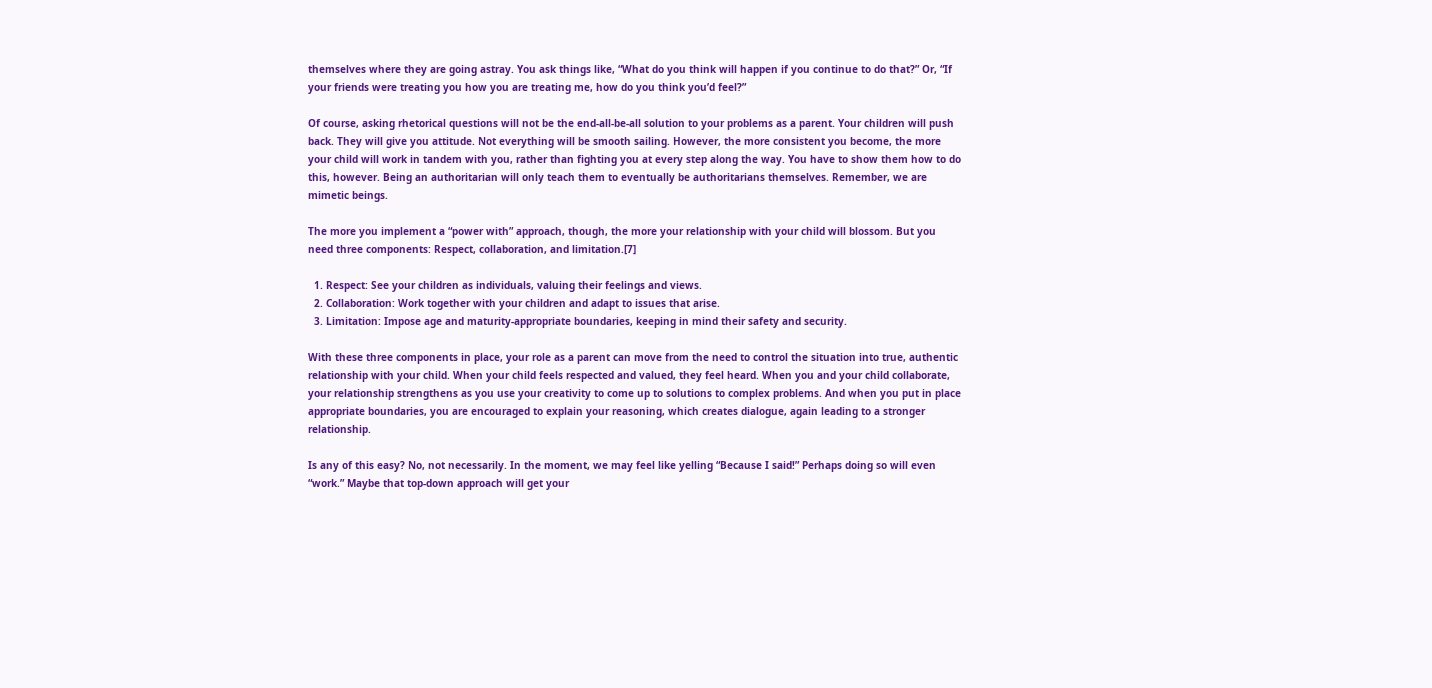themselves where they are going astray. You ask things like, “What do you think will happen if you continue to do that?” Or, “If your friends were treating you how you are treating me, how do you think you’d feel?”

Of course, asking rhetorical questions will not be the end-all-be-all solution to your problems as a parent. Your children will push back. They will give you attitude. Not everything will be smooth sailing. However, the more consistent you become, the more your child will work in tandem with you, rather than fighting you at every step along the way. You have to show them how to do this, however. Being an authoritarian will only teach them to eventually be authoritarians themselves. Remember, we are mimetic beings.

The more you implement a “power with” approach, though, the more your relationship with your child will blossom. But you need three components: Respect, collaboration, and limitation.[7]

  1. Respect: See your children as individuals, valuing their feelings and views.
  2. Collaboration: Work together with your children and adapt to issues that arise.
  3. Limitation: Impose age and maturity-appropriate boundaries, keeping in mind their safety and security.

With these three components in place, your role as a parent can move from the need to control the situation into true, authentic relationship with your child. When your child feels respected and valued, they feel heard. When you and your child collaborate, your relationship strengthens as you use your creativity to come up to solutions to complex problems. And when you put in place appropriate boundaries, you are encouraged to explain your reasoning, which creates dialogue, again leading to a stronger relationship.

Is any of this easy? No, not necessarily. In the moment, we may feel like yelling “Because I said!” Perhaps doing so will even “work.” Maybe that top-down approach will get your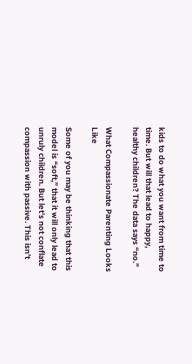kids to do what you want from time to time. But will that lead to happy, healthy children? The data says “no.”

What Compassionate Parenting Looks Like

Some of you may be thinking that this model is “soft,” that it will only lead to unruly children. But let’s not conflate compassion with passive. This isn’t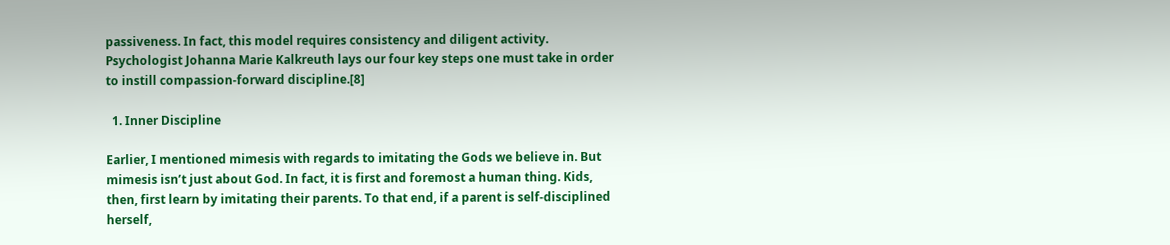passiveness. In fact, this model requires consistency and diligent activity. Psychologist Johanna Marie Kalkreuth lays our four key steps one must take in order to instill compassion-forward discipline.[8]

  1. Inner Discipline

Earlier, I mentioned mimesis with regards to imitating the Gods we believe in. But mimesis isn’t just about God. In fact, it is first and foremost a human thing. Kids, then, first learn by imitating their parents. To that end, if a parent is self-disciplined herself,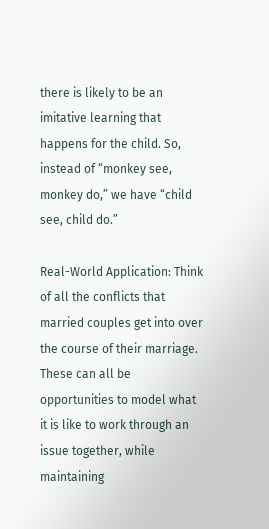there is likely to be an imitative learning that happens for the child. So, instead of “monkey see, monkey do,” we have “child see, child do.”

Real-World Application: Think of all the conflicts that married couples get into over the course of their marriage. These can all be opportunities to model what it is like to work through an issue together, while maintaining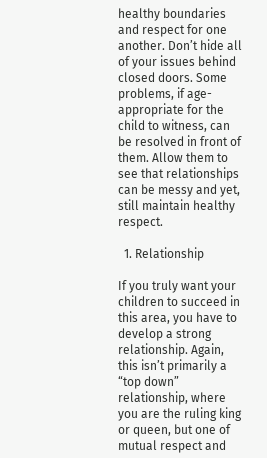healthy boundaries and respect for one another. Don’t hide all of your issues behind closed doors. Some problems, if age-appropriate for the child to witness, can be resolved in front of them. Allow them to see that relationships can be messy and yet, still maintain healthy respect.

  1. Relationship

If you truly want your children to succeed in this area, you have to develop a strong relationship. Again, this isn’t primarily a “top down” relationship, where you are the ruling king or queen, but one of mutual respect and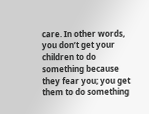care. In other words, you don’t get your children to do something because they fear you; you get them to do something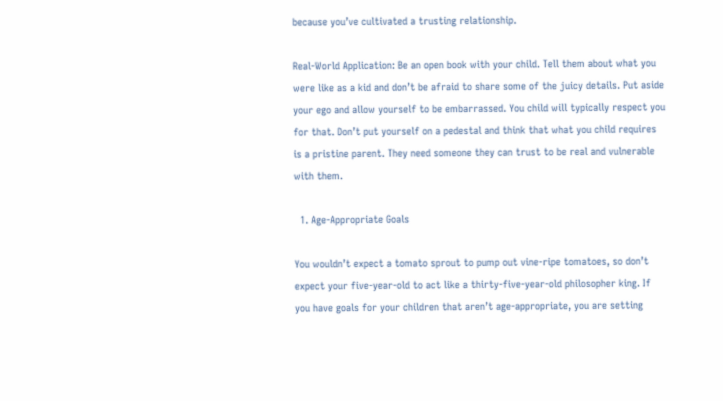because you’ve cultivated a trusting relationship.

Real-World Application: Be an open book with your child. Tell them about what you were like as a kid and don’t be afraid to share some of the juicy details. Put aside your ego and allow yourself to be embarrassed. You child will typically respect you for that. Don’t put yourself on a pedestal and think that what you child requires is a pristine parent. They need someone they can trust to be real and vulnerable with them.

  1. Age-Appropriate Goals

You wouldn’t expect a tomato sprout to pump out vine-ripe tomatoes, so don’t expect your five-year-old to act like a thirty-five-year-old philosopher king. If you have goals for your children that aren’t age-appropriate, you are setting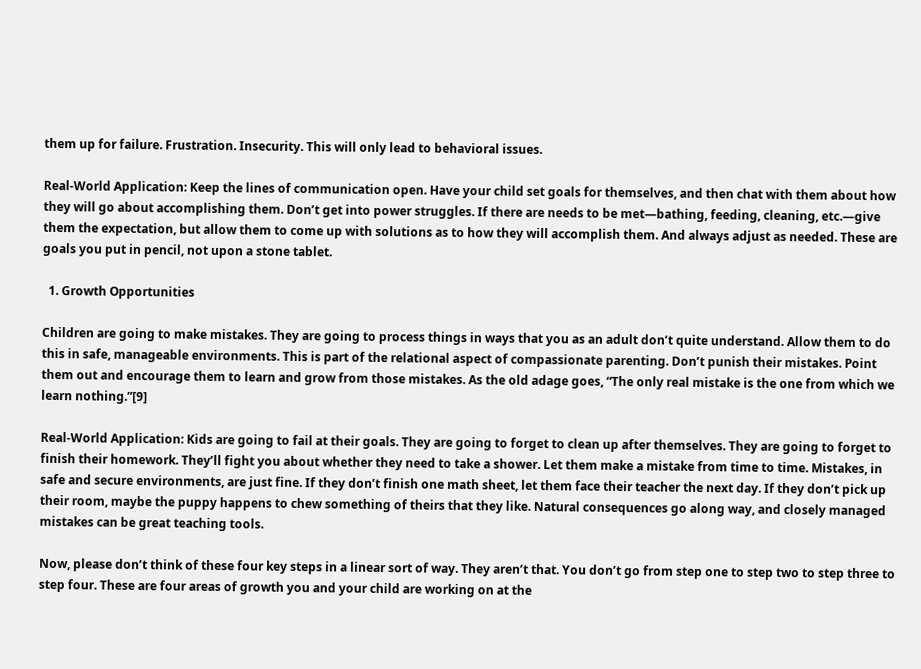them up for failure. Frustration. Insecurity. This will only lead to behavioral issues.

Real-World Application: Keep the lines of communication open. Have your child set goals for themselves, and then chat with them about how they will go about accomplishing them. Don’t get into power struggles. If there are needs to be met—bathing, feeding, cleaning, etc.—give them the expectation, but allow them to come up with solutions as to how they will accomplish them. And always adjust as needed. These are goals you put in pencil, not upon a stone tablet.

  1. Growth Opportunities

Children are going to make mistakes. They are going to process things in ways that you as an adult don’t quite understand. Allow them to do this in safe, manageable environments. This is part of the relational aspect of compassionate parenting. Don’t punish their mistakes. Point them out and encourage them to learn and grow from those mistakes. As the old adage goes, “The only real mistake is the one from which we learn nothing.”[9]

Real-World Application: Kids are going to fail at their goals. They are going to forget to clean up after themselves. They are going to forget to finish their homework. They’ll fight you about whether they need to take a shower. Let them make a mistake from time to time. Mistakes, in safe and secure environments, are just fine. If they don’t finish one math sheet, let them face their teacher the next day. If they don’t pick up their room, maybe the puppy happens to chew something of theirs that they like. Natural consequences go along way, and closely managed mistakes can be great teaching tools.

Now, please don’t think of these four key steps in a linear sort of way. They aren’t that. You don’t go from step one to step two to step three to step four. These are four areas of growth you and your child are working on at the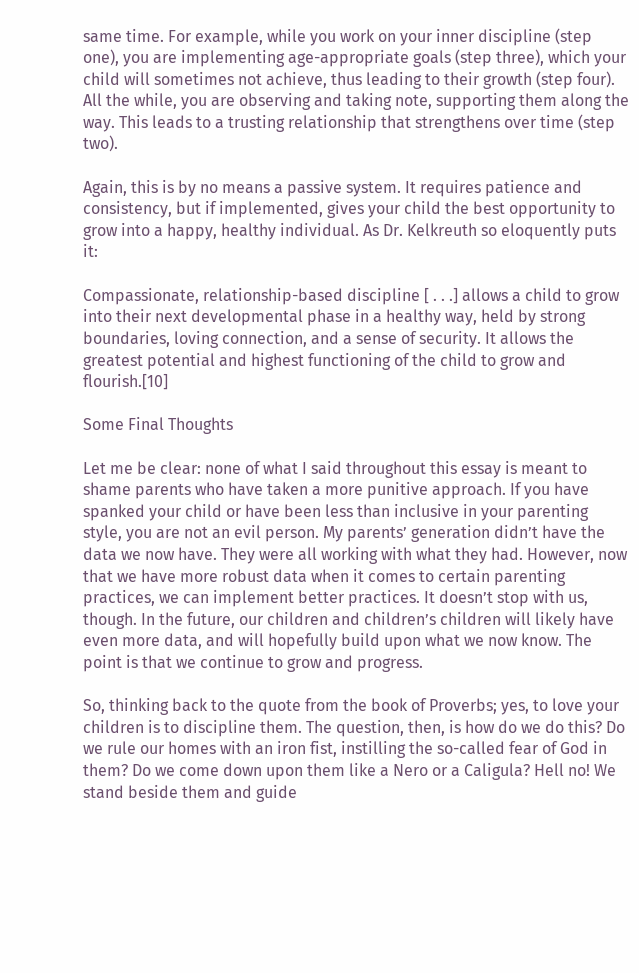same time. For example, while you work on your inner discipline (step one), you are implementing age-appropriate goals (step three), which your child will sometimes not achieve, thus leading to their growth (step four). All the while, you are observing and taking note, supporting them along the way. This leads to a trusting relationship that strengthens over time (step two).

Again, this is by no means a passive system. It requires patience and consistency, but if implemented, gives your child the best opportunity to grow into a happy, healthy individual. As Dr. Kelkreuth so eloquently puts it:

Compassionate, relationship-based discipline [ . . .] allows a child to grow into their next developmental phase in a healthy way, held by strong boundaries, loving connection, and a sense of security. It allows the greatest potential and highest functioning of the child to grow and flourish.[10]

Some Final Thoughts

Let me be clear: none of what I said throughout this essay is meant to shame parents who have taken a more punitive approach. If you have spanked your child or have been less than inclusive in your parenting style, you are not an evil person. My parents’ generation didn’t have the data we now have. They were all working with what they had. However, now that we have more robust data when it comes to certain parenting practices, we can implement better practices. It doesn’t stop with us, though. In the future, our children and children’s children will likely have even more data, and will hopefully build upon what we now know. The point is that we continue to grow and progress.

So, thinking back to the quote from the book of Proverbs; yes, to love your children is to discipline them. The question, then, is how do we do this? Do we rule our homes with an iron fist, instilling the so-called fear of God in them? Do we come down upon them like a Nero or a Caligula? Hell no! We stand beside them and guide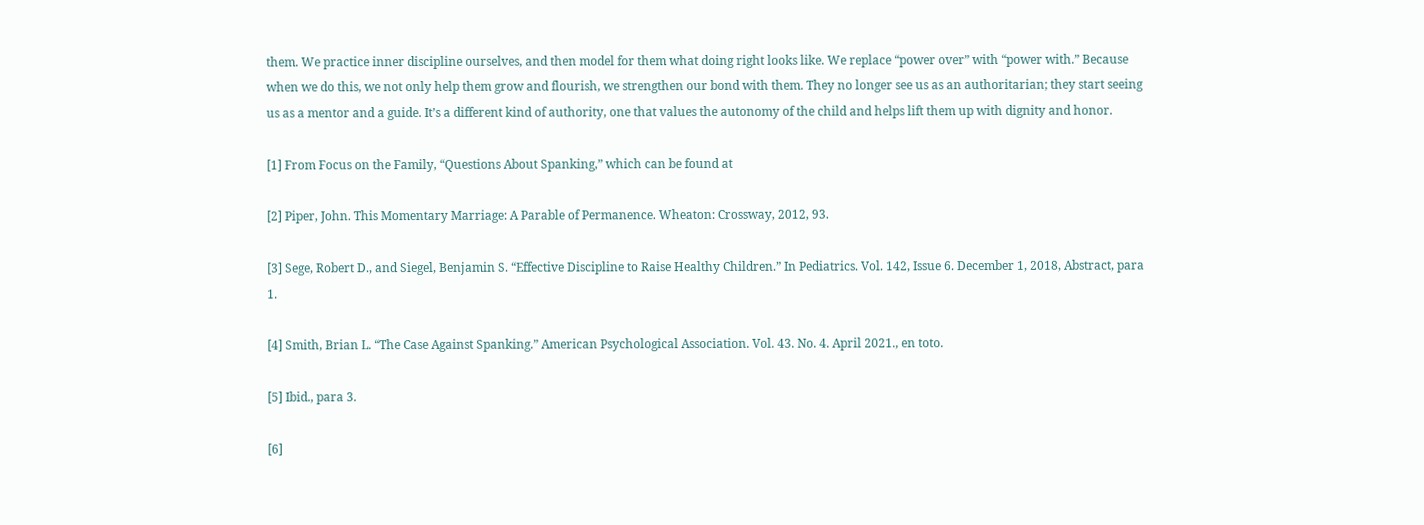them. We practice inner discipline ourselves, and then model for them what doing right looks like. We replace “power over” with “power with.” Because when we do this, we not only help them grow and flourish, we strengthen our bond with them. They no longer see us as an authoritarian; they start seeing us as a mentor and a guide. It’s a different kind of authority, one that values the autonomy of the child and helps lift them up with dignity and honor.

[1] From Focus on the Family, “Questions About Spanking,” which can be found at

[2] Piper, John. This Momentary Marriage: A Parable of Permanence. Wheaton: Crossway, 2012, 93.

[3] Sege, Robert D., and Siegel, Benjamin S. “Effective Discipline to Raise Healthy Children.” In Pediatrics. Vol. 142, Issue 6. December 1, 2018, Abstract, para 1.

[4] Smith, Brian L. “The Case Against Spanking.” American Psychological Association. Vol. 43. No. 4. April 2021., en toto.

[5] Ibid., para 3.

[6]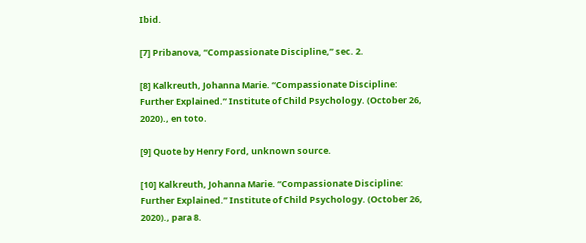Ibid.

[7] Pribanova, “Compassionate Discipline,” sec. 2.

[8] Kalkreuth, Johanna Marie. “Compassionate Discipline: Further Explained.” Institute of Child Psychology. (October 26, 2020)., en toto.

[9] Quote by Henry Ford, unknown source.

[10] Kalkreuth, Johanna Marie. “Compassionate Discipline: Further Explained.” Institute of Child Psychology. (October 26, 2020)., para 8.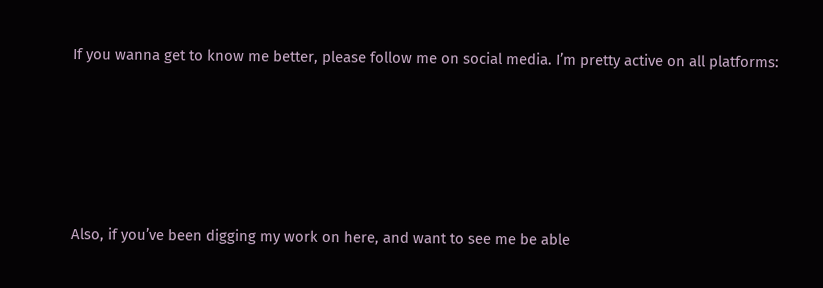If you wanna get to know me better, please follow me on social media. I’m pretty active on all platforms:





Also, if you’ve been digging my work on here, and want to see me be able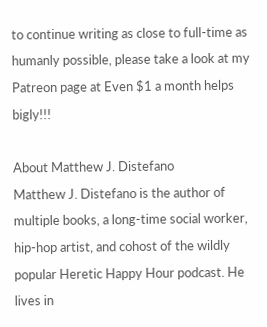to continue writing as close to full-time as humanly possible, please take a look at my Patreon page at Even $1 a month helps bigly!!!

About Matthew J. Distefano
Matthew J. Distefano is the author of multiple books, a long-time social worker, hip-hop artist, and cohost of the wildly popular Heretic Happy Hour podcast. He lives in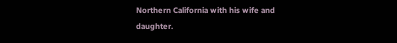Northern California with his wife and daughter.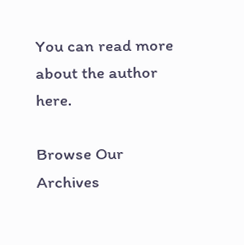You can read more about the author here.

Browse Our Archives